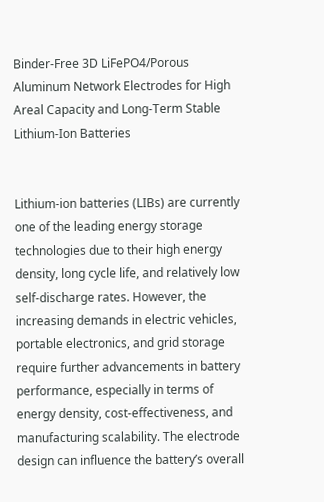Binder-Free 3D LiFePO4/Porous Aluminum Network Electrodes for High Areal Capacity and Long-Term Stable Lithium-Ion Batteries


Lithium-ion batteries (LIBs) are currently one of the leading energy storage technologies due to their high energy density, long cycle life, and relatively low self-discharge rates. However, the increasing demands in electric vehicles, portable electronics, and grid storage require further advancements in battery performance, especially in terms of energy density, cost-effectiveness, and manufacturing scalability. The electrode design can influence the battery’s overall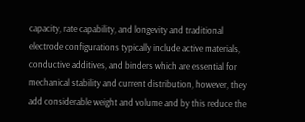capacity, rate capability, and longevity and traditional electrode configurations typically include active materials, conductive additives, and binders which are essential for mechanical stability and current distribution, however, they add considerable weight and volume and by this reduce the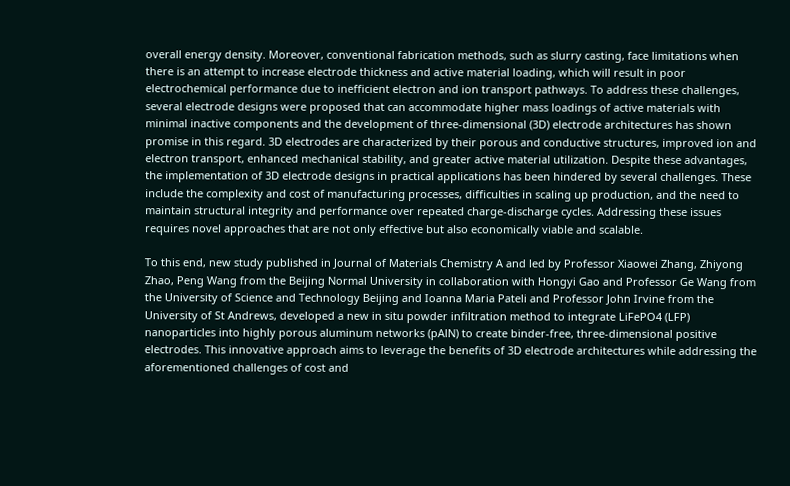overall energy density. Moreover, conventional fabrication methods, such as slurry casting, face limitations when there is an attempt to increase electrode thickness and active material loading, which will result in poor electrochemical performance due to inefficient electron and ion transport pathways. To address these challenges, several electrode designs were proposed that can accommodate higher mass loadings of active materials with minimal inactive components and the development of three-dimensional (3D) electrode architectures has shown promise in this regard. 3D electrodes are characterized by their porous and conductive structures, improved ion and electron transport, enhanced mechanical stability, and greater active material utilization. Despite these advantages, the implementation of 3D electrode designs in practical applications has been hindered by several challenges. These include the complexity and cost of manufacturing processes, difficulties in scaling up production, and the need to maintain structural integrity and performance over repeated charge-discharge cycles. Addressing these issues requires novel approaches that are not only effective but also economically viable and scalable.

To this end, new study published in Journal of Materials Chemistry A and led by Professor Xiaowei Zhang, Zhiyong Zhao, Peng Wang from the Beijing Normal University in collaboration with Hongyi Gao and Professor Ge Wang from the University of Science and Technology Beijing and Ioanna Maria Pateli and Professor John Irvine from the University of St Andrews, developed a new in situ powder infiltration method to integrate LiFePO4 (LFP) nanoparticles into highly porous aluminum networks (pAlN) to create binder-free, three-dimensional positive electrodes. This innovative approach aims to leverage the benefits of 3D electrode architectures while addressing the aforementioned challenges of cost and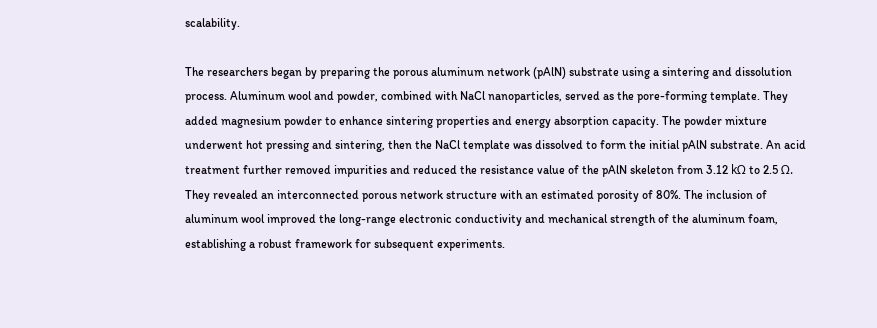scalability.

The researchers began by preparing the porous aluminum network (pAlN) substrate using a sintering and dissolution process. Aluminum wool and powder, combined with NaCl nanoparticles, served as the pore-forming template. They added magnesium powder to enhance sintering properties and energy absorption capacity. The powder mixture underwent hot pressing and sintering, then the NaCl template was dissolved to form the initial pAlN substrate. An acid treatment further removed impurities and reduced the resistance value of the pAlN skeleton from 3.12 kΩ to 2.5 Ω. They revealed an interconnected porous network structure with an estimated porosity of 80%. The inclusion of aluminum wool improved the long-range electronic conductivity and mechanical strength of the aluminum foam, establishing a robust framework for subsequent experiments.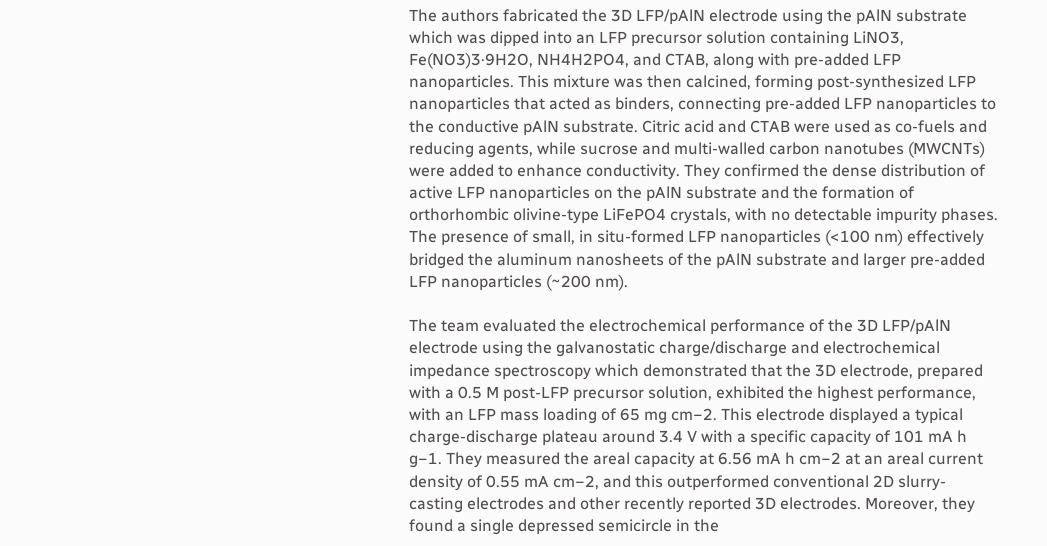The authors fabricated the 3D LFP/pAlN electrode using the pAlN substrate which was dipped into an LFP precursor solution containing LiNO3, Fe(NO3)3·9H2O, NH4H2PO4, and CTAB, along with pre-added LFP nanoparticles. This mixture was then calcined, forming post-synthesized LFP nanoparticles that acted as binders, connecting pre-added LFP nanoparticles to the conductive pAlN substrate. Citric acid and CTAB were used as co-fuels and reducing agents, while sucrose and multi-walled carbon nanotubes (MWCNTs) were added to enhance conductivity. They confirmed the dense distribution of active LFP nanoparticles on the pAlN substrate and the formation of orthorhombic olivine-type LiFePO4 crystals, with no detectable impurity phases. The presence of small, in situ-formed LFP nanoparticles (<100 nm) effectively bridged the aluminum nanosheets of the pAlN substrate and larger pre-added LFP nanoparticles (~200 nm).

The team evaluated the electrochemical performance of the 3D LFP/pAlN electrode using the galvanostatic charge/discharge and electrochemical impedance spectroscopy which demonstrated that the 3D electrode, prepared with a 0.5 M post-LFP precursor solution, exhibited the highest performance, with an LFP mass loading of 65 mg cm−2. This electrode displayed a typical charge-discharge plateau around 3.4 V with a specific capacity of 101 mA h g−1. They measured the areal capacity at 6.56 mA h cm−2 at an areal current density of 0.55 mA cm−2, and this outperformed conventional 2D slurry-casting electrodes and other recently reported 3D electrodes. Moreover, they found a single depressed semicircle in the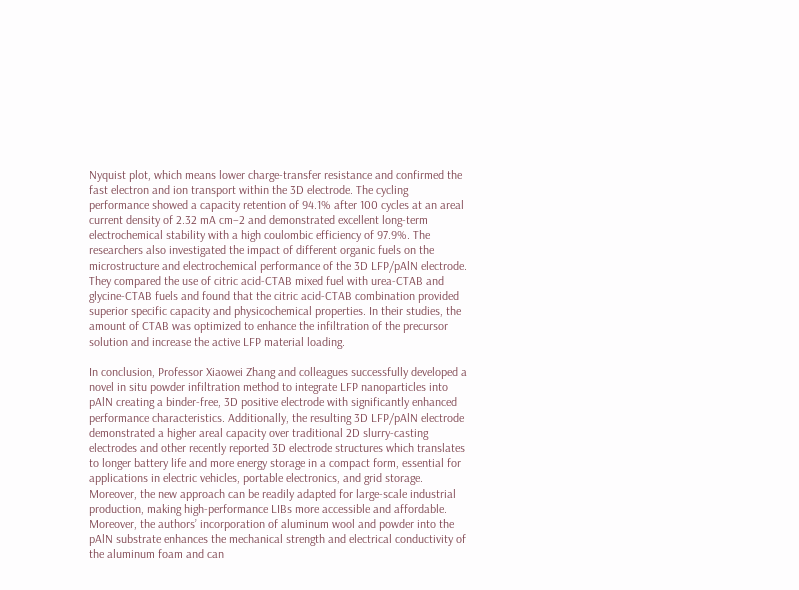Nyquist plot, which means lower charge-transfer resistance and confirmed the fast electron and ion transport within the 3D electrode. The cycling performance showed a capacity retention of 94.1% after 100 cycles at an areal current density of 2.32 mA cm−2 and demonstrated excellent long-term electrochemical stability with a high coulombic efficiency of 97.9%. The researchers also investigated the impact of different organic fuels on the microstructure and electrochemical performance of the 3D LFP/pAlN electrode. They compared the use of citric acid-CTAB mixed fuel with urea-CTAB and glycine-CTAB fuels and found that the citric acid-CTAB combination provided superior specific capacity and physicochemical properties. In their studies, the amount of CTAB was optimized to enhance the infiltration of the precursor solution and increase the active LFP material loading.

In conclusion, Professor Xiaowei Zhang and colleagues successfully developed a novel in situ powder infiltration method to integrate LFP nanoparticles into pAlN creating a binder-free, 3D positive electrode with significantly enhanced performance characteristics. Additionally, the resulting 3D LFP/pAlN electrode demonstrated a higher areal capacity over traditional 2D slurry-casting electrodes and other recently reported 3D electrode structures which translates to longer battery life and more energy storage in a compact form, essential for applications in electric vehicles, portable electronics, and grid storage. Moreover, the new approach can be readily adapted for large-scale industrial production, making high-performance LIBs more accessible and affordable. Moreover, the authors’ incorporation of aluminum wool and powder into the pAlN substrate enhances the mechanical strength and electrical conductivity of the aluminum foam and can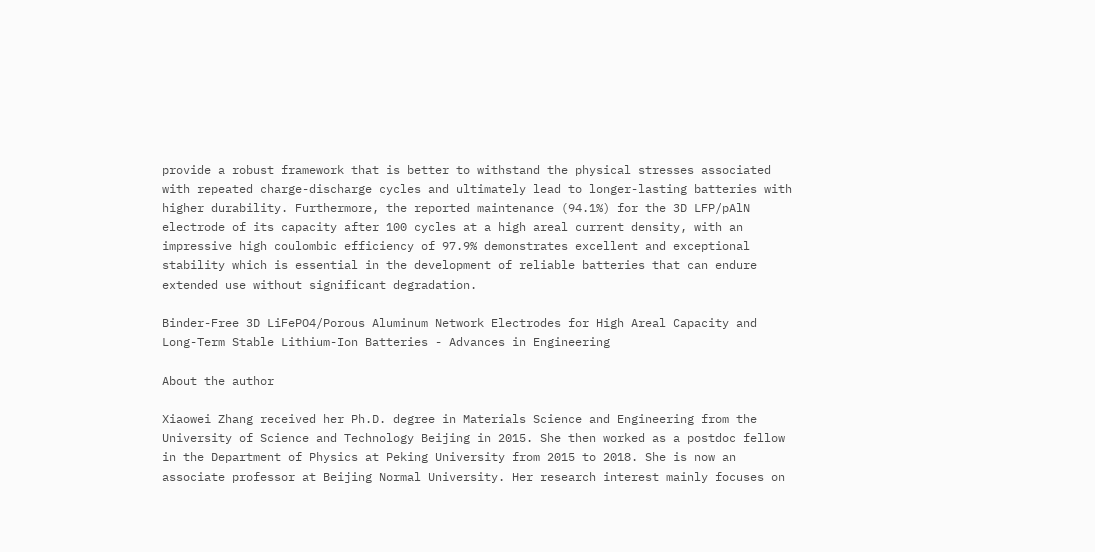provide a robust framework that is better to withstand the physical stresses associated with repeated charge-discharge cycles and ultimately lead to longer-lasting batteries with higher durability. Furthermore, the reported maintenance (94.1%) for the 3D LFP/pAlN electrode of its capacity after 100 cycles at a high areal current density, with an impressive high coulombic efficiency of 97.9% demonstrates excellent and exceptional stability which is essential in the development of reliable batteries that can endure extended use without significant degradation.

Binder-Free 3D LiFePO4/Porous Aluminum Network Electrodes for High Areal Capacity and Long-Term Stable Lithium-Ion Batteries - Advances in Engineering

About the author

Xiaowei Zhang received her Ph.D. degree in Materials Science and Engineering from the University of Science and Technology Beijing in 2015. She then worked as a postdoc fellow in the Department of Physics at Peking University from 2015 to 2018. She is now an associate professor at Beijing Normal University. Her research interest mainly focuses on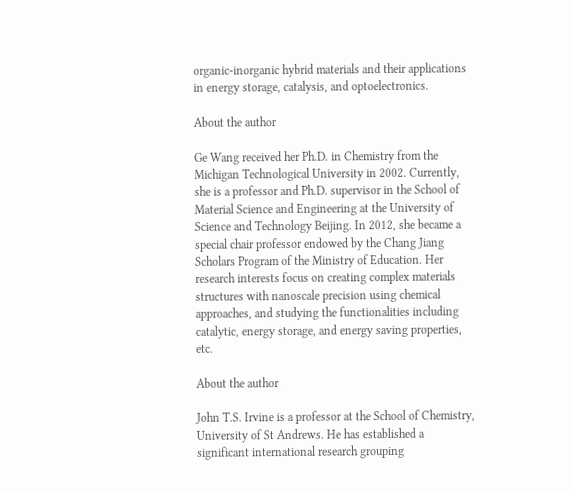organic-inorganic hybrid materials and their applications in energy storage, catalysis, and optoelectronics.

About the author

Ge Wang received her Ph.D. in Chemistry from the Michigan Technological University in 2002. Currently, she is a professor and Ph.D. supervisor in the School of Material Science and Engineering at the University of Science and Technology Beijing. In 2012, she became a special chair professor endowed by the Chang Jiang Scholars Program of the Ministry of Education. Her research interests focus on creating complex materials structures with nanoscale precision using chemical approaches, and studying the functionalities including catalytic, energy storage, and energy saving properties, etc.

About the author

John T.S. Irvine is a professor at the School of Chemistry, University of St Andrews. He has established a significant international research grouping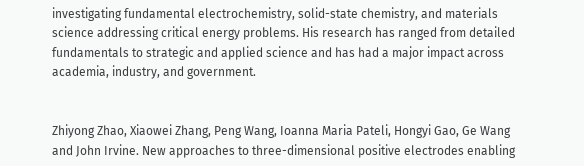investigating fundamental electrochemistry, solid-state chemistry, and materials science addressing critical energy problems. His research has ranged from detailed fundamentals to strategic and applied science and has had a major impact across academia, industry, and government.


Zhiyong Zhao, Xiaowei Zhang, Peng Wang, Ioanna Maria Pateli, Hongyi Gao, Ge Wang and John Irvine. New approaches to three-dimensional positive electrodes enabling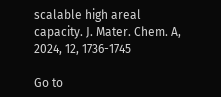scalable high areal capacity. J. Mater. Chem. A, 2024, 12, 1736-1745

Go to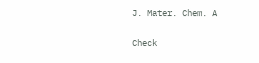J. Mater. Chem. A

Check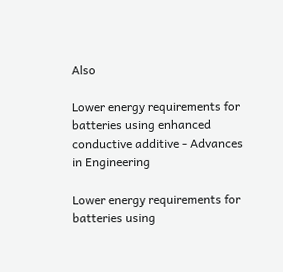Also

Lower energy requirements for batteries using enhanced conductive additive - Advances in Engineering

Lower energy requirements for batteries using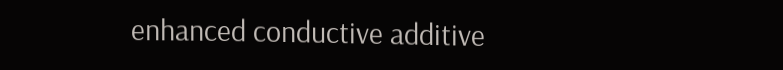enhanced conductive additive